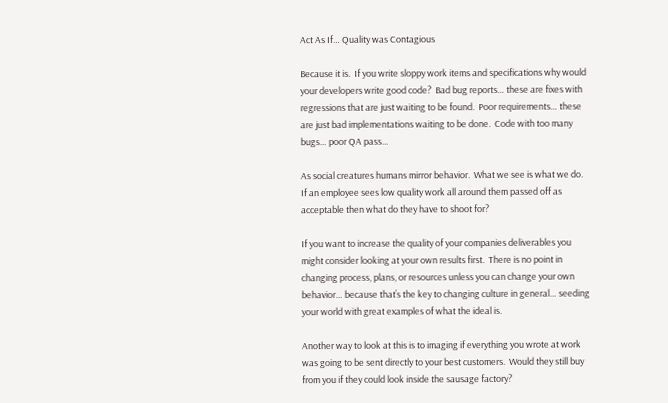Act As If… Quality was Contagious

Because it is.  If you write sloppy work items and specifications why would your developers write good code?  Bad bug reports… these are fixes with regressions that are just waiting to be found.  Poor requirements… these are just bad implementations waiting to be done.  Code with too many bugs… poor QA pass…

As social creatures humans mirror behavior.  What we see is what we do.  If an employee sees low quality work all around them passed off as acceptable then what do they have to shoot for?

If you want to increase the quality of your companies deliverables you might consider looking at your own results first.  There is no point in changing process, plans, or resources unless you can change your own behavior… because that’s the key to changing culture in general… seeding your world with great examples of what the ideal is.

Another way to look at this is to imaging if everything you wrote at work was going to be sent directly to your best customers.  Would they still buy from you if they could look inside the sausage factory?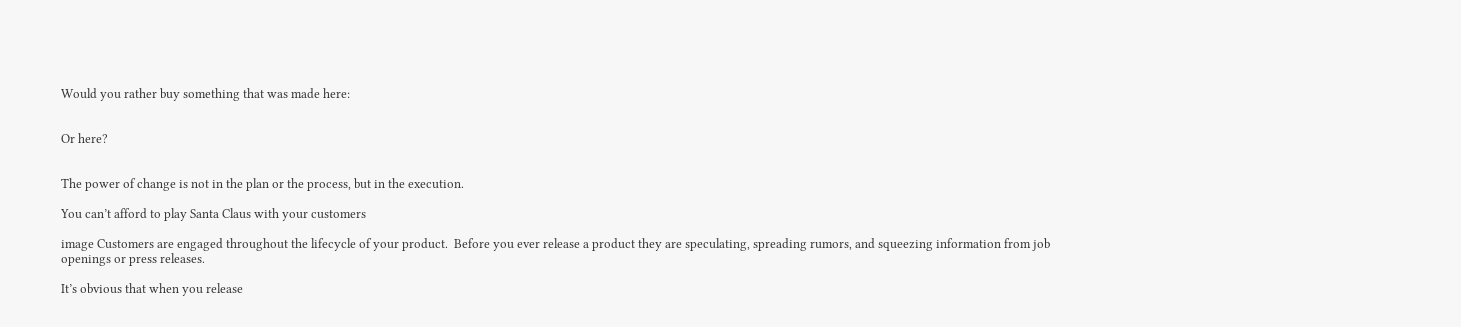Would you rather buy something that was made here:


Or here?


The power of change is not in the plan or the process, but in the execution.

You can’t afford to play Santa Claus with your customers

image Customers are engaged throughout the lifecycle of your product.  Before you ever release a product they are speculating, spreading rumors, and squeezing information from job openings or press releases.

It’s obvious that when you release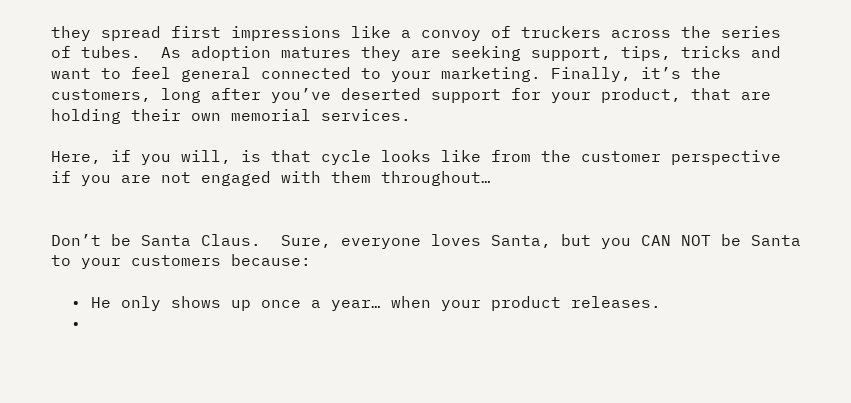they spread first impressions like a convoy of truckers across the series of tubes.  As adoption matures they are seeking support, tips, tricks and want to feel general connected to your marketing. Finally, it’s the customers, long after you’ve deserted support for your product, that are holding their own memorial services.

Here, if you will, is that cycle looks like from the customer perspective if you are not engaged with them throughout…


Don’t be Santa Claus.  Sure, everyone loves Santa, but you CAN NOT be Santa to your customers because:

  • He only shows up once a year… when your product releases.
  •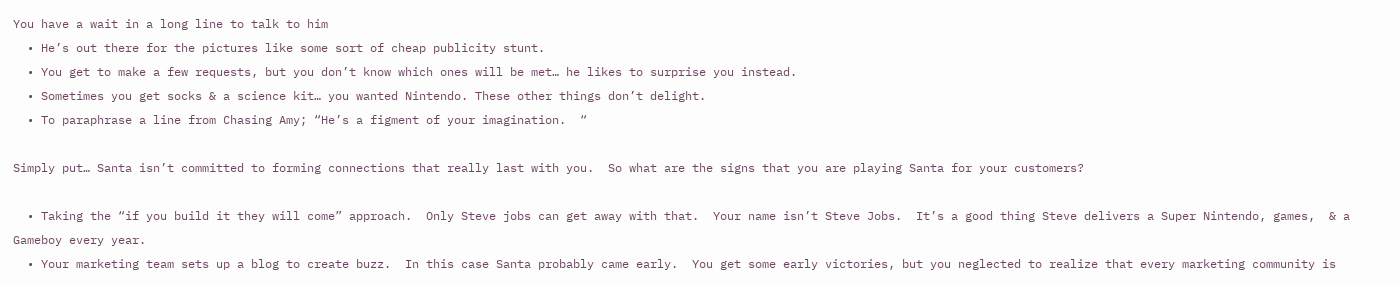You have a wait in a long line to talk to him
  • He’s out there for the pictures like some sort of cheap publicity stunt.
  • You get to make a few requests, but you don’t know which ones will be met… he likes to surprise you instead.
  • Sometimes you get socks & a science kit… you wanted Nintendo. These other things don’t delight.
  • To paraphrase a line from Chasing Amy; “He’s a figment of your imagination.  “

Simply put… Santa isn’t committed to forming connections that really last with you.  So what are the signs that you are playing Santa for your customers?

  • Taking the “if you build it they will come” approach.  Only Steve jobs can get away with that.  Your name isn’t Steve Jobs.  It’s a good thing Steve delivers a Super Nintendo, games,  & a Gameboy every year.
  • Your marketing team sets up a blog to create buzz.  In this case Santa probably came early.  You get some early victories, but you neglected to realize that every marketing community is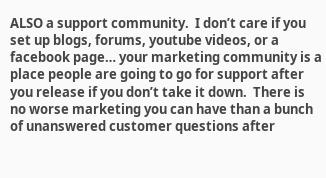ALSO a support community.  I don’t care if you set up blogs, forums, youtube videos, or a facebook page… your marketing community is a place people are going to go for support after you release if you don’t take it down.  There is no worse marketing you can have than a bunch of unanswered customer questions after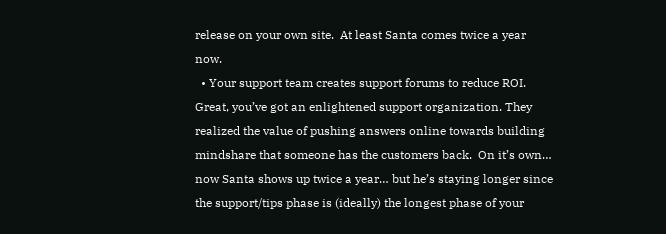release on your own site.  At least Santa comes twice a year now.
  • Your support team creates support forums to reduce ROI. Great, you’ve got an enlightened support organization. They realized the value of pushing answers online towards building mindshare that someone has the customers back.  On it’s own… now Santa shows up twice a year… but he’s staying longer since the support/tips phase is (ideally) the longest phase of your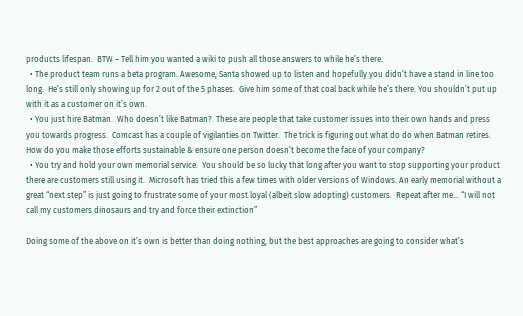products lifespan.  BTW – Tell him you wanted a wiki to push all those answers to while he’s there.
  • The product team runs a beta program. Awesome, Santa showed up to listen and hopefully you didn’t have a stand in line too long.  He’s still only showing up for 2 out of the 5 phases.  Give him some of that coal back while he’s there. You shouldn’t put up with it as a customer on it’s own.
  • You just hire Batman.  Who doesn’t like Batman?  These are people that take customer issues into their own hands and press you towards progress.  Comcast has a couple of vigilanties on Twitter.  The trick is figuring out what do do when Batman retires. How do you make those efforts sustainable & ensure one person doesn’t become the face of your company?
  • You try and hold your own memorial service.  You should be so lucky that long after you want to stop supporting your product there are customers still using it.  Microsoft has tried this a few times with older versions of Windows. An early memorial without a great “next step” is just going to frustrate some of your most loyal (albeit slow adopting) customers.  Repeat after me… “I will not call my customers dinosaurs and try and force their extinction”

Doing some of the above on it’s own is better than doing nothing, but the best approaches are going to consider what’s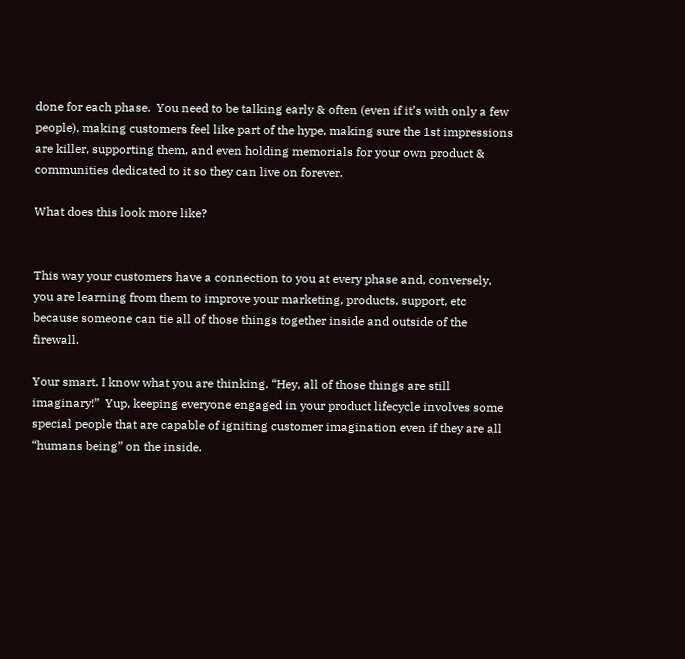done for each phase.  You need to be talking early & often (even if it’s with only a few people), making customers feel like part of the hype, making sure the 1st impressions are killer, supporting them, and even holding memorials for your own product & communities dedicated to it so they can live on forever.

What does this look more like?


This way your customers have a connection to you at every phase and, conversely, you are learning from them to improve your marketing, products, support, etc because someone can tie all of those things together inside and outside of the firewall.

Your smart. I know what you are thinking. “Hey, all of those things are still imaginary!”  Yup, keeping everyone engaged in your product lifecycle involves some special people that are capable of igniting customer imagination even if they are all “humans being” on the inside.